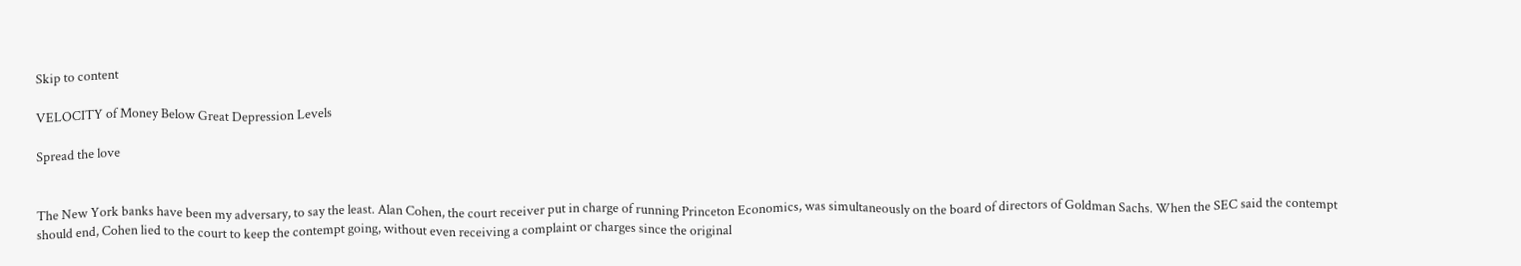Skip to content

VELOCITY of Money Below Great Depression Levels

Spread the love


The New York banks have been my adversary, to say the least. Alan Cohen, the court receiver put in charge of running Princeton Economics, was simultaneously on the board of directors of Goldman Sachs. When the SEC said the contempt should end, Cohen lied to the court to keep the contempt going, without even receiving a complaint or charges since the original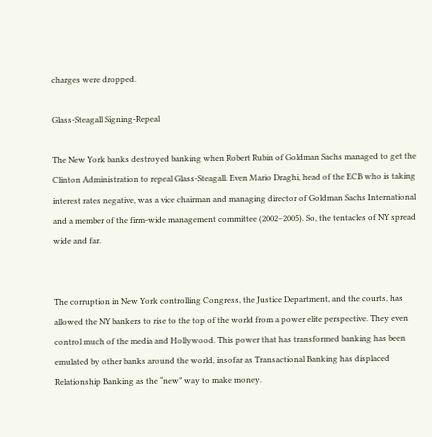charges were dropped.

Glass-Steagall Signing-Repeal

The New York banks destroyed banking when Robert Rubin of Goldman Sachs managed to get the Clinton Administration to repeal Glass-Steagall. Even Mario Draghi, head of the ECB who is taking interest rates negative, was a vice chairman and managing director of Goldman Sachs International and a member of the firm-wide management committee (2002–2005). So, the tentacles of NY spread wide and far.


The corruption in New York controlling Congress, the Justice Department, and the courts, has allowed the NY bankers to rise to the top of the world from a power elite perspective. They even control much of the media and Hollywood. This power that has transformed banking has been emulated by other banks around the world, insofar as Transactional Banking has displaced Relationship Banking as the “new” way to make money.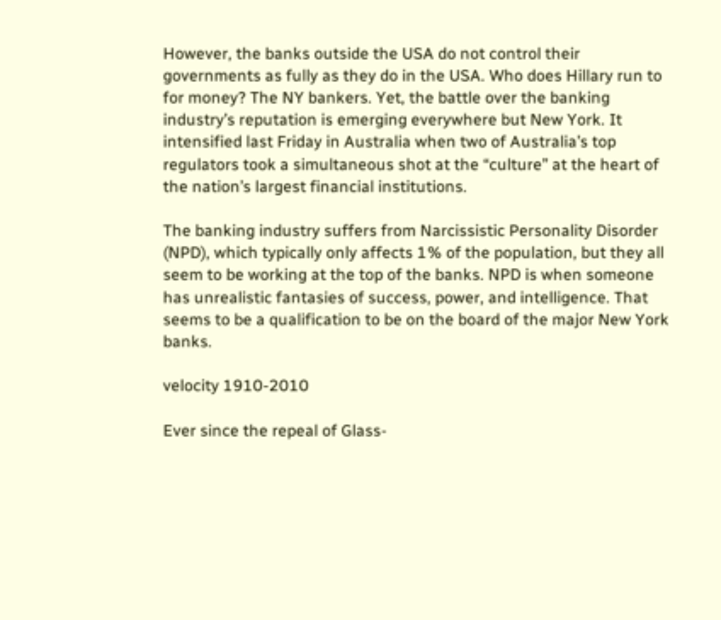However, the banks outside the USA do not control their governments as fully as they do in the USA. Who does Hillary run to for money? The NY bankers. Yet, the battle over the banking industry’s reputation is emerging everywhere but New York. It intensified last Friday in Australia when two of Australia’s top regulators took a simultaneous shot at the “culture” at the heart of the nation’s largest financial institutions.

The banking industry suffers from Narcissistic Personality Disorder (NPD), which typically only affects 1% of the population, but they all seem to be working at the top of the banks. NPD is when someone has unrealistic fantasies of success, power, and intelligence. That seems to be a qualification to be on the board of the major New York banks.

velocity 1910-2010

Ever since the repeal of Glass-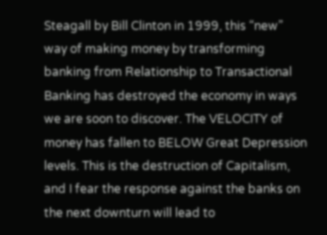Steagall by Bill Clinton in 1999, this “new” way of making money by transforming banking from Relationship to Transactional Banking has destroyed the economy in ways we are soon to discover. The VELOCITY of money has fallen to BELOW Great Depression levels. This is the destruction of Capitalism, and I fear the response against the banks on the next downturn will lead to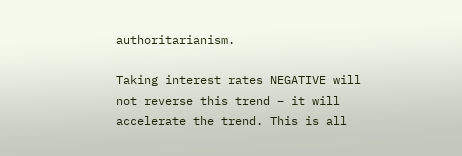authoritarianism.

Taking interest rates NEGATIVE will not reverse this trend – it will accelerate the trend. This is all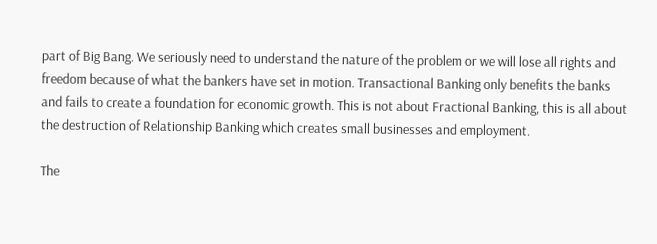part of Big Bang. We seriously need to understand the nature of the problem or we will lose all rights and freedom because of what the bankers have set in motion. Transactional Banking only benefits the banks and fails to create a foundation for economic growth. This is not about Fractional Banking, this is all about the destruction of Relationship Banking which creates small businesses and employment.

The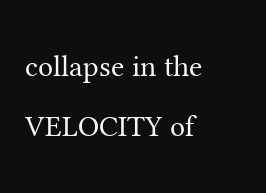collapse in the VELOCITY of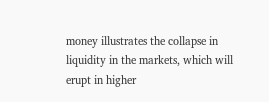money illustrates the collapse in liquidity in the markets, which will erupt in higher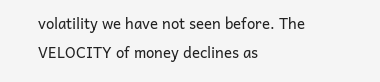volatility we have not seen before. The VELOCITY of money declines as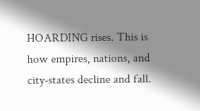HOARDING rises. This is how empires, nations, and city-states decline and fall.